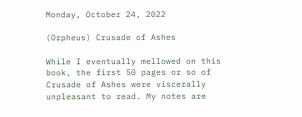Monday, October 24, 2022

(Orpheus) Crusade of Ashes

While I eventually mellowed on this book, the first 50 pages or so of Crusade of Ashes were viscerally unpleasant to read. My notes are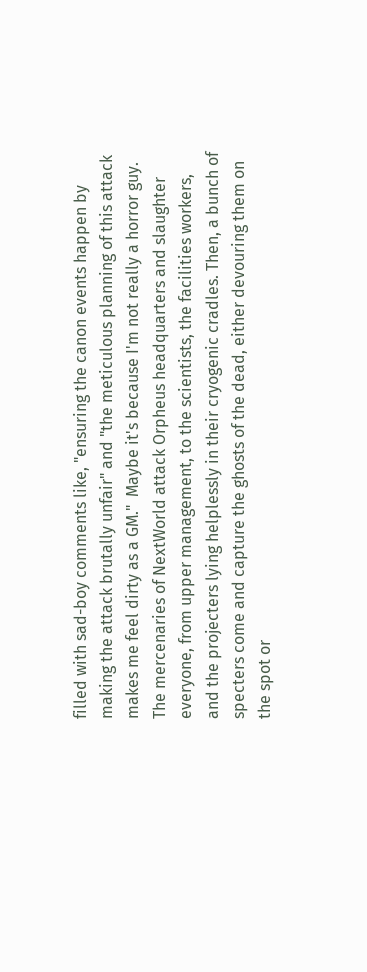filled with sad-boy comments like, "ensuring the canon events happen by making the attack brutally unfair" and "the meticulous planning of this attack makes me feel dirty as a GM."  Maybe it's because I'm not really a horror guy. The mercenaries of NextWorld attack Orpheus headquarters and slaughter everyone, from upper management, to the scientists, the facilities workers, and the projecters lying helplessly in their cryogenic cradles. Then, a bunch of specters come and capture the ghosts of the dead, either devouring them on the spot or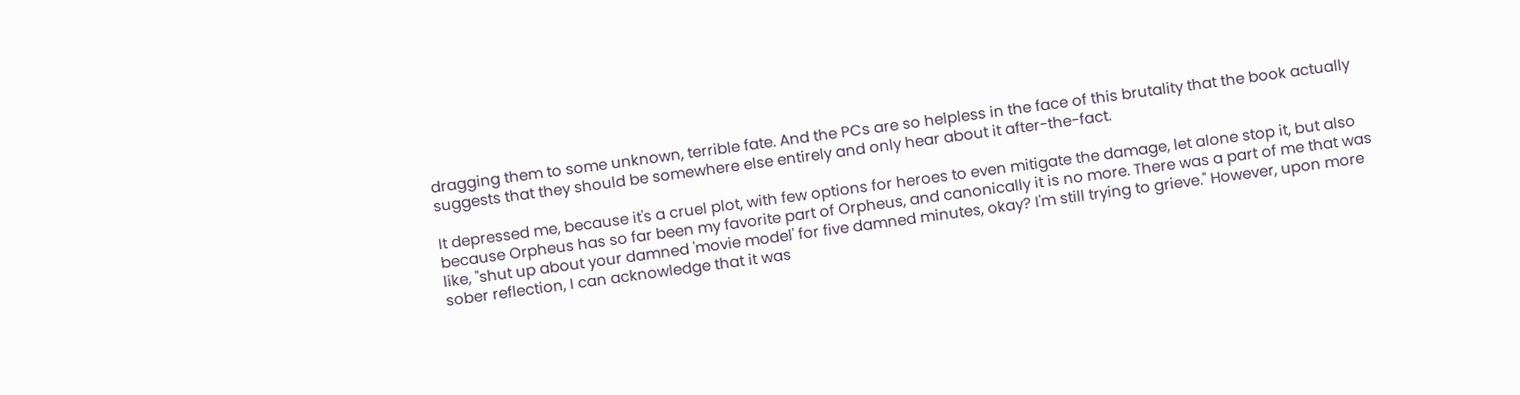dragging them to some unknown, terrible fate. And the PCs are so helpless in the face of this brutality that the book actually suggests that they should be somewhere else entirely and only hear about it after-the-fact.

It depressed me, because it's a cruel plot, with few options for heroes to even mitigate the damage, let alone stop it, but also because Orpheus has so far been my favorite part of Orpheus, and canonically it is no more. There was a part of me that was like, "shut up about your damned 'movie model' for five damned minutes, okay? I'm still trying to grieve." However, upon more sober reflection, I can acknowledge that it was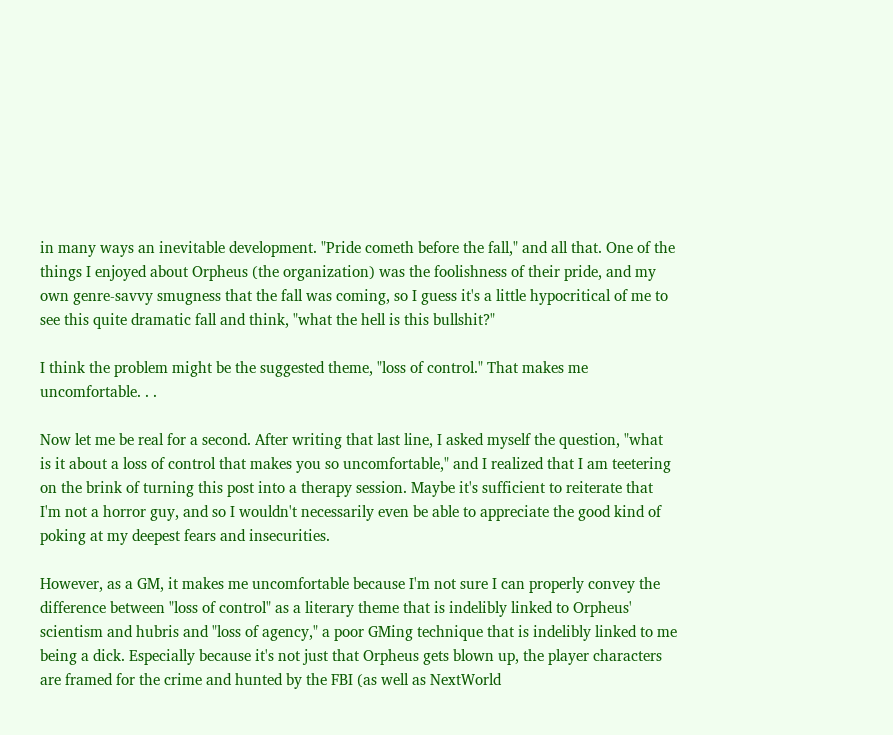in many ways an inevitable development. "Pride cometh before the fall," and all that. One of the things I enjoyed about Orpheus (the organization) was the foolishness of their pride, and my own genre-savvy smugness that the fall was coming, so I guess it's a little hypocritical of me to see this quite dramatic fall and think, "what the hell is this bullshit?"

I think the problem might be the suggested theme, "loss of control." That makes me uncomfortable. . .

Now let me be real for a second. After writing that last line, I asked myself the question, "what is it about a loss of control that makes you so uncomfortable," and I realized that I am teetering on the brink of turning this post into a therapy session. Maybe it's sufficient to reiterate that I'm not a horror guy, and so I wouldn't necessarily even be able to appreciate the good kind of poking at my deepest fears and insecurities.

However, as a GM, it makes me uncomfortable because I'm not sure I can properly convey the difference between "loss of control" as a literary theme that is indelibly linked to Orpheus' scientism and hubris and "loss of agency," a poor GMing technique that is indelibly linked to me being a dick. Especially because it's not just that Orpheus gets blown up, the player characters are framed for the crime and hunted by the FBI (as well as NextWorld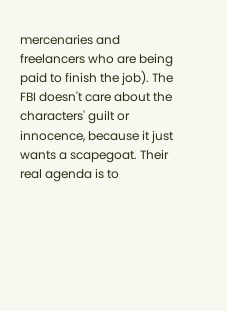mercenaries and freelancers who are being paid to finish the job). The FBI doesn't care about the characters' guilt or innocence, because it just wants a scapegoat. Their real agenda is to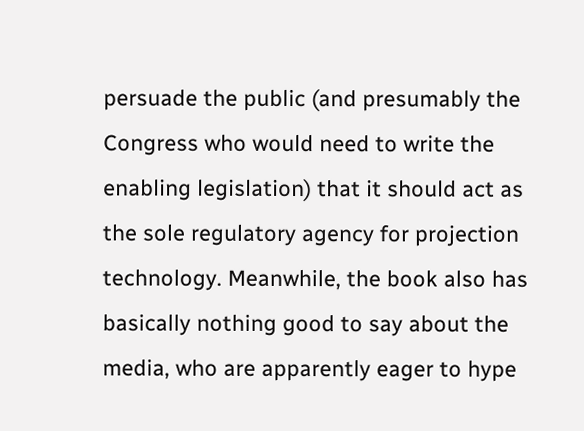persuade the public (and presumably the Congress who would need to write the enabling legislation) that it should act as the sole regulatory agency for projection technology. Meanwhile, the book also has basically nothing good to say about the media, who are apparently eager to hype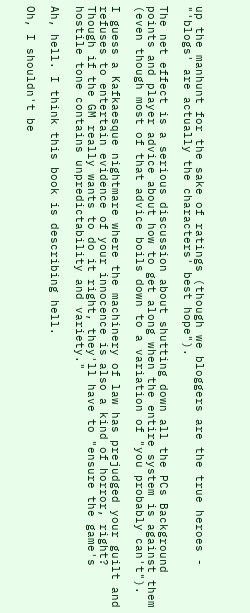up the manhunt for the sake of ratings (though we bloggers are the true heroes - "'blogs' are actually the characters' best hope").

The net effect is a serious discussion about shutting down all the PCs Background points and player advice about how to get along when the entire system is against them (even though most of that advice boils down to a variation of "you probably can't").

I guess a Kafkaesque nightmare where the machinery of law has prejudged your guilt and refuses to entertain evidence of your innocence is also a kind of horror, right? Though if the GM really wants to do it right, they'll have to "ensure the game's hostile tone contains unpredictability and variety."

Ah, hell. I think this book is describing hell.

Oh, I shouldn't be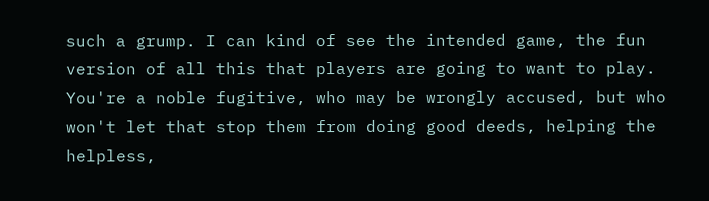such a grump. I can kind of see the intended game, the fun version of all this that players are going to want to play. You're a noble fugitive, who may be wrongly accused, but who won't let that stop them from doing good deeds, helping the helpless,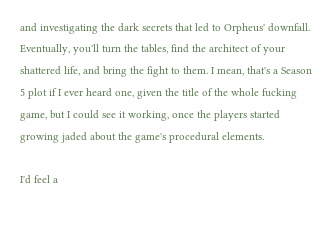and investigating the dark secrets that led to Orpheus' downfall. Eventually, you'll turn the tables, find the architect of your shattered life, and bring the fight to them. I mean, that's a Season 5 plot if I ever heard one, given the title of the whole fucking game, but I could see it working, once the players started growing jaded about the game's procedural elements.

I'd feel a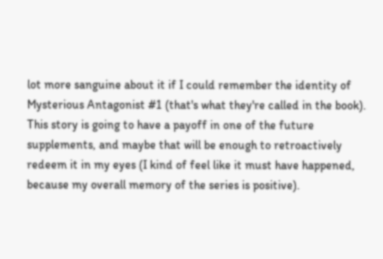lot more sanguine about it if I could remember the identity of Mysterious Antagonist #1 (that's what they're called in the book). This story is going to have a payoff in one of the future supplements, and maybe that will be enough to retroactively redeem it in my eyes (I kind of feel like it must have happened, because my overall memory of the series is positive).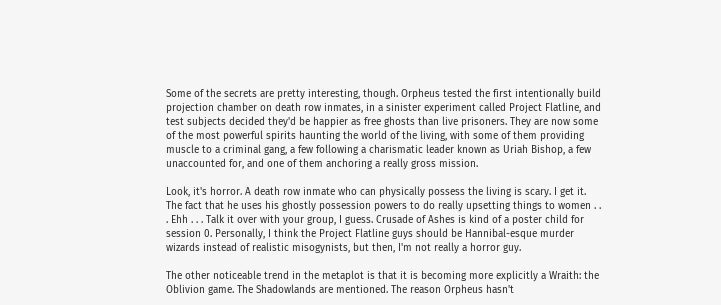Some of the secrets are pretty interesting, though. Orpheus tested the first intentionally build projection chamber on death row inmates, in a sinister experiment called Project Flatline, and test subjects decided they'd be happier as free ghosts than live prisoners. They are now some of the most powerful spirits haunting the world of the living, with some of them providing muscle to a criminal gang, a few following a charismatic leader known as Uriah Bishop, a few unaccounted for, and one of them anchoring a really gross mission.

Look, it's horror. A death row inmate who can physically possess the living is scary. I get it. The fact that he uses his ghostly possession powers to do really upsetting things to women . . . Ehh . . . Talk it over with your group, I guess. Crusade of Ashes is kind of a poster child for session 0. Personally, I think the Project Flatline guys should be Hannibal-esque murder wizards instead of realistic misogynists, but then, I'm not really a horror guy.

The other noticeable trend in the metaplot is that it is becoming more explicitly a Wraith: the Oblivion game. The Shadowlands are mentioned. The reason Orpheus hasn't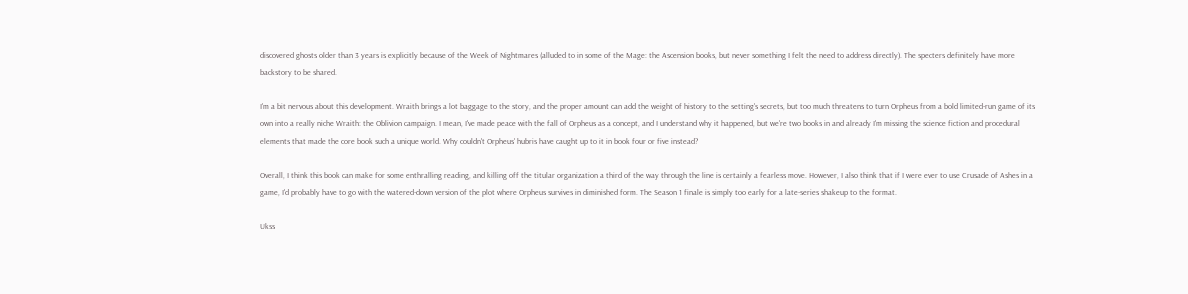discovered ghosts older than 3 years is explicitly because of the Week of Nightmares (alluded to in some of the Mage: the Ascension books, but never something I felt the need to address directly). The specters definitely have more backstory to be shared.

I'm a bit nervous about this development. Wraith brings a lot baggage to the story, and the proper amount can add the weight of history to the setting's secrets, but too much threatens to turn Orpheus from a bold limited-run game of its own into a really niche Wraith: the Oblivion campaign. I mean, I've made peace with the fall of Orpheus as a concept, and I understand why it happened, but we're two books in and already I'm missing the science fiction and procedural elements that made the core book such a unique world. Why couldn't Orpheus' hubris have caught up to it in book four or five instead?

Overall, I think this book can make for some enthralling reading, and killing off the titular organization a third of the way through the line is certainly a fearless move. However, I also think that if I were ever to use Crusade of Ashes in a game, I'd probably have to go with the watered-down version of the plot where Orpheus survives in diminished form. The Season 1 finale is simply too early for a late-series shakeup to the format.

Ukss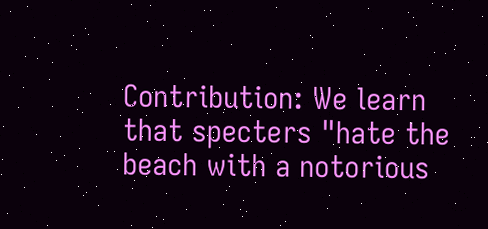Contribution: We learn that specters "hate the beach with a notorious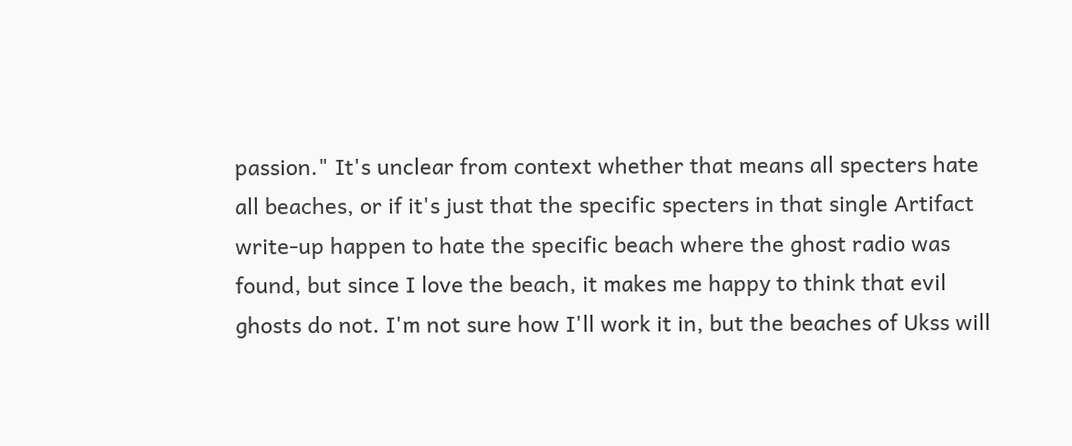passion." It's unclear from context whether that means all specters hate all beaches, or if it's just that the specific specters in that single Artifact write-up happen to hate the specific beach where the ghost radio was found, but since I love the beach, it makes me happy to think that evil ghosts do not. I'm not sure how I'll work it in, but the beaches of Ukss will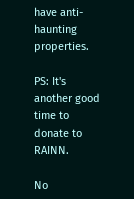have anti-haunting properties.

PS: It's another good time to donate to RAINN.

No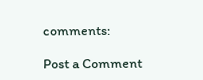comments:

Post a Comment